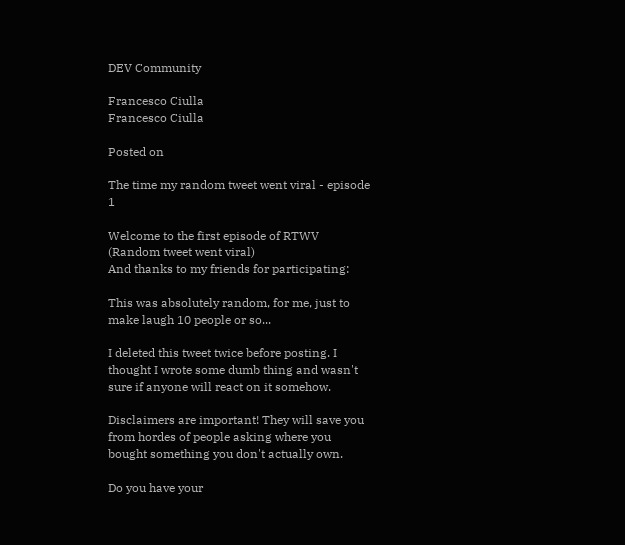DEV Community

Francesco Ciulla
Francesco Ciulla

Posted on

The time my random tweet went viral - episode 1

Welcome to the first episode of RTWV (Random tweet went viral)
And thanks to my friends for participating:

This was absolutely random, for me, just to make laugh 10 people or so...

I deleted this tweet twice before posting. I thought I wrote some dumb thing and wasn't sure if anyone will react on it somehow.

Disclaimers are important! They will save you from hordes of people asking where you bought something you don't actually own.

Do you have your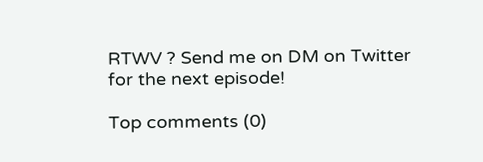RTWV ? Send me on DM on Twitter for the next episode!

Top comments (0)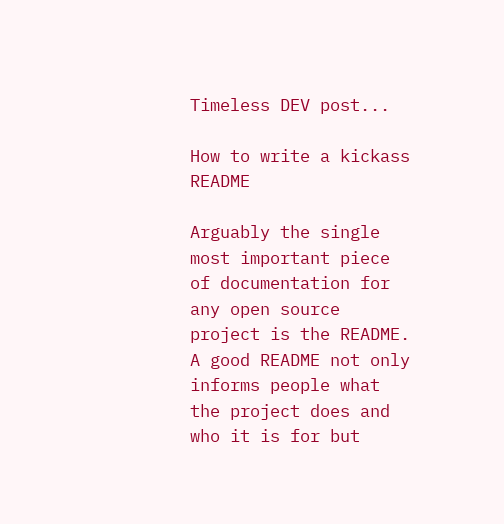Timeless DEV post...

How to write a kickass README

Arguably the single most important piece of documentation for any open source project is the README. A good README not only informs people what the project does and who it is for but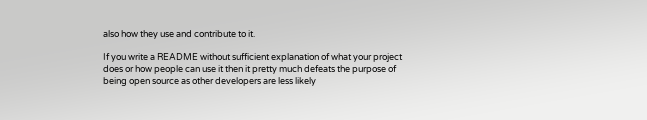also how they use and contribute to it.

If you write a README without sufficient explanation of what your project does or how people can use it then it pretty much defeats the purpose of being open source as other developers are less likely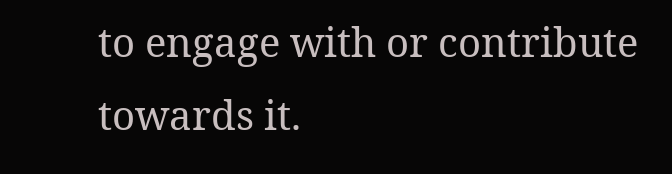to engage with or contribute towards it.